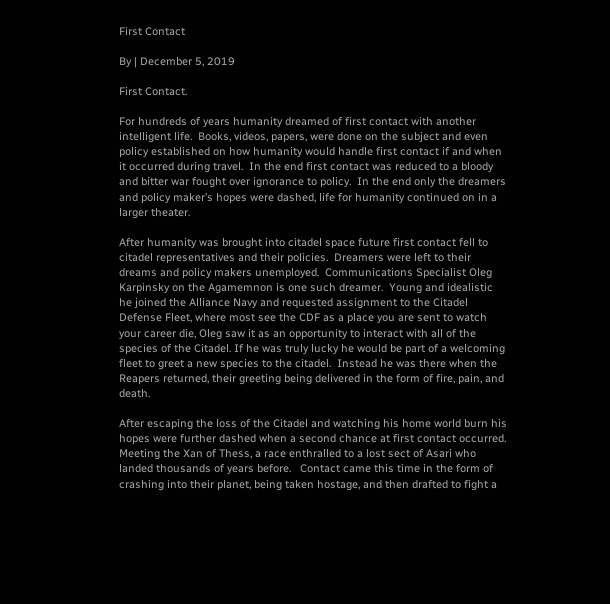First Contact

By | December 5, 2019

First Contact.

For hundreds of years humanity dreamed of first contact with another intelligent life.  Books, videos, papers, were done on the subject and even policy established on how humanity would handle first contact if and when it occurred during travel.  In the end first contact was reduced to a bloody and bitter war fought over ignorance to policy.  In the end only the dreamers and policy maker’s hopes were dashed, life for humanity continued on in a larger theater.

After humanity was brought into citadel space future first contact fell to citadel representatives and their policies.  Dreamers were left to their dreams and policy makers unemployed.  Communications Specialist Oleg Karpinsky on the Agamemnon is one such dreamer.  Young and idealistic he joined the Alliance Navy and requested assignment to the Citadel Defense Fleet, where most see the CDF as a place you are sent to watch your career die, Oleg saw it as an opportunity to interact with all of the species of the Citadel. If he was truly lucky he would be part of a welcoming fleet to greet a new species to the citadel.  Instead he was there when the Reapers returned, their greeting being delivered in the form of fire, pain, and death.

After escaping the loss of the Citadel and watching his home world burn his hopes were further dashed when a second chance at first contact occurred.  Meeting the Xan of Thess, a race enthralled to a lost sect of Asari who landed thousands of years before.   Contact came this time in the form of crashing into their planet, being taken hostage, and then drafted to fight a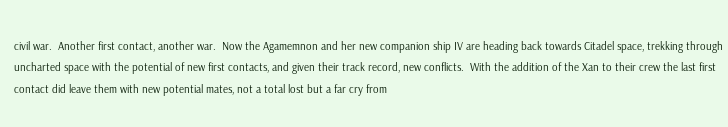civil war.  Another first contact, another war.  Now the Agamemnon and her new companion ship IV are heading back towards Citadel space, trekking through uncharted space with the potential of new first contacts, and given their track record, new conflicts.  With the addition of the Xan to their crew the last first contact did leave them with new potential mates, not a total lost but a far cry from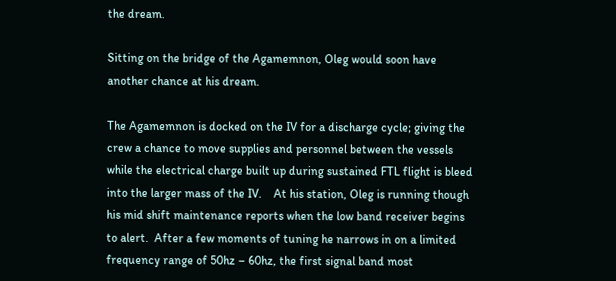the dream.

Sitting on the bridge of the Agamemnon, Oleg would soon have another chance at his dream.

The Agamemnon is docked on the IV for a discharge cycle; giving the crew a chance to move supplies and personnel between the vessels while the electrical charge built up during sustained FTL flight is bleed into the larger mass of the IV.    At his station, Oleg is running though his mid shift maintenance reports when the low band receiver begins to alert.  After a few moments of tuning he narrows in on a limited frequency range of 50hz – 60hz, the first signal band most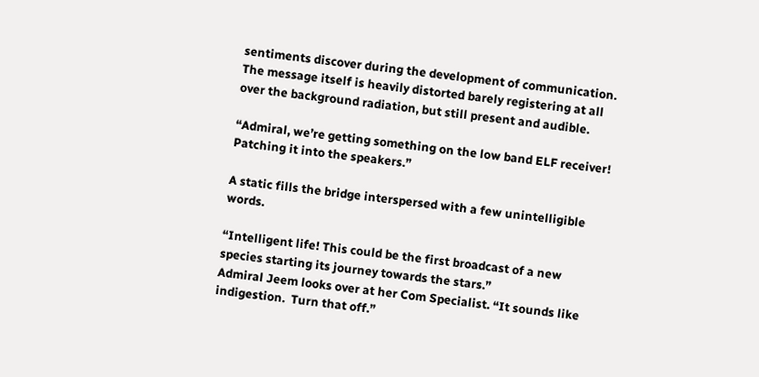sentiments discover during the development of communication.  The message itself is heavily distorted barely registering at all over the background radiation, but still present and audible.

“Admiral, we’re getting something on the low band ELF receiver! Patching it into the speakers.”

A static fills the bridge interspersed with a few unintelligible words.

“Intelligent life! This could be the first broadcast of a new species starting its journey towards the stars.”
Admiral Jeem looks over at her Com Specialist. “It sounds like indigestion.  Turn that off.”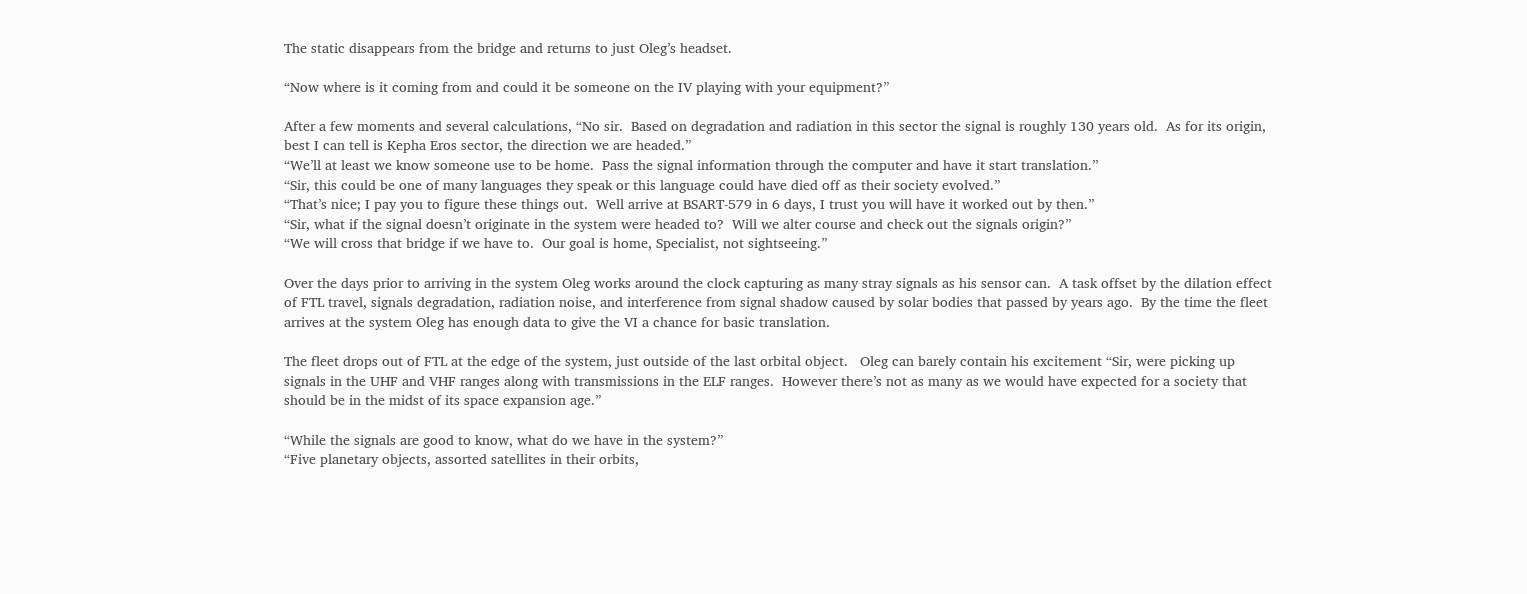The static disappears from the bridge and returns to just Oleg’s headset.

“Now where is it coming from and could it be someone on the IV playing with your equipment?”

After a few moments and several calculations, “No sir.  Based on degradation and radiation in this sector the signal is roughly 130 years old.  As for its origin, best I can tell is Kepha Eros sector, the direction we are headed.”
“We’ll at least we know someone use to be home.  Pass the signal information through the computer and have it start translation.”
“Sir, this could be one of many languages they speak or this language could have died off as their society evolved.”
“That’s nice; I pay you to figure these things out.  Well arrive at BSART-579 in 6 days, I trust you will have it worked out by then.”
“Sir, what if the signal doesn’t originate in the system were headed to?  Will we alter course and check out the signals origin?”
“We will cross that bridge if we have to.  Our goal is home, Specialist, not sightseeing.”

Over the days prior to arriving in the system Oleg works around the clock capturing as many stray signals as his sensor can.  A task offset by the dilation effect of FTL travel, signals degradation, radiation noise, and interference from signal shadow caused by solar bodies that passed by years ago.  By the time the fleet arrives at the system Oleg has enough data to give the VI a chance for basic translation.

The fleet drops out of FTL at the edge of the system, just outside of the last orbital object.   Oleg can barely contain his excitement “Sir, were picking up signals in the UHF and VHF ranges along with transmissions in the ELF ranges.  However there’s not as many as we would have expected for a society that should be in the midst of its space expansion age.”

“While the signals are good to know, what do we have in the system?”
“Five planetary objects, assorted satellites in their orbits,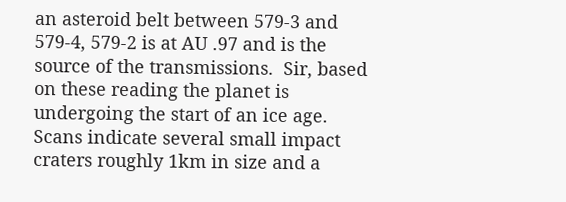an asteroid belt between 579-3 and 579-4, 579-2 is at AU .97 and is the source of the transmissions.  Sir, based on these reading the planet is undergoing the start of an ice age.  Scans indicate several small impact craters roughly 1km in size and a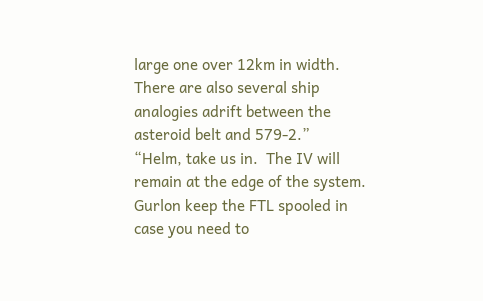large one over 12km in width.  There are also several ship analogies adrift between the asteroid belt and 579-2.”
“Helm, take us in.  The IV will remain at the edge of the system.  Gurlon keep the FTL spooled in case you need to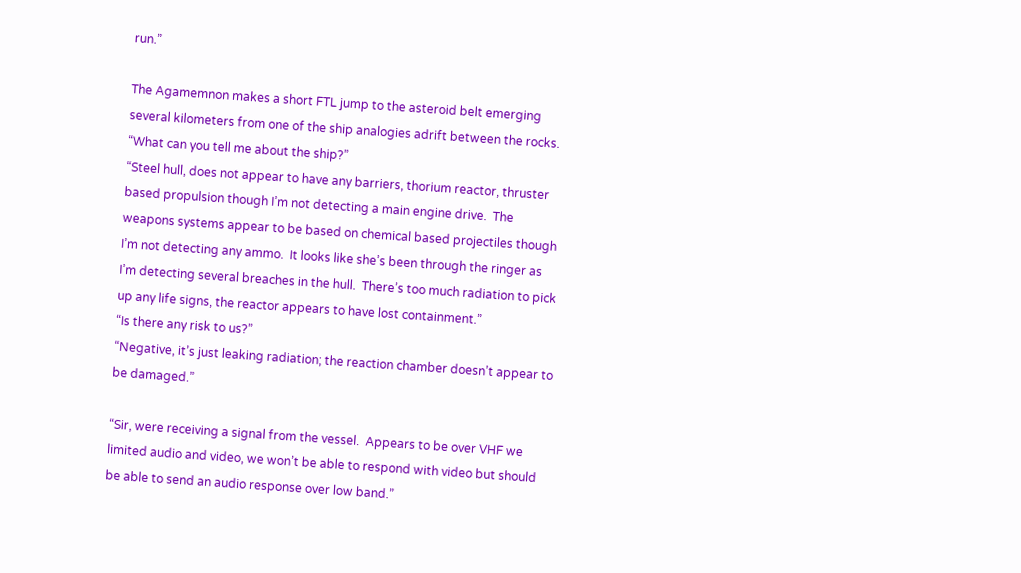run.”

The Agamemnon makes a short FTL jump to the asteroid belt emerging several kilometers from one of the ship analogies adrift between the rocks.  “What can you tell me about the ship?”
“Steel hull, does not appear to have any barriers, thorium reactor, thruster based propulsion though I’m not detecting a main engine drive.  The weapons systems appear to be based on chemical based projectiles though I’m not detecting any ammo.  It looks like she’s been through the ringer as I’m detecting several breaches in the hull.  There’s too much radiation to pick up any life signs, the reactor appears to have lost containment.”
“Is there any risk to us?”
“Negative, it’s just leaking radiation; the reaction chamber doesn’t appear to be damaged.”

“Sir, were receiving a signal from the vessel.  Appears to be over VHF we limited audio and video, we won’t be able to respond with video but should be able to send an audio response over low band.”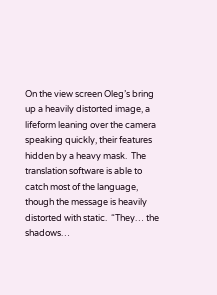On the view screen Oleg’s bring up a heavily distorted image, a lifeform leaning over the camera speaking quickly, their features hidden by a heavy mask.  The translation software is able to catch most of the language, though the message is heavily distorted with static.  “They… the shadows…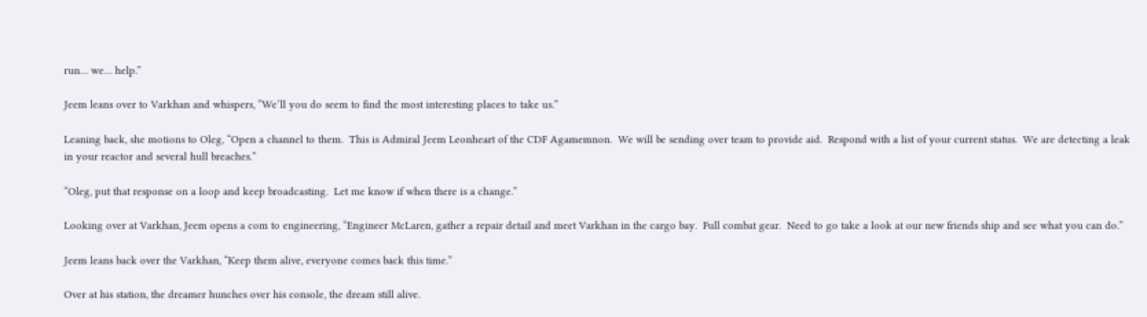run… we… help.”

Jeem leans over to Varkhan and whispers, “We’ll you do seem to find the most interesting places to take us.”

Leaning back, she motions to Oleg, “Open a channel to them.  This is Admiral Jeem Leonheart of the CDF Agamemnon.  We will be sending over team to provide aid.  Respond with a list of your current status.  We are detecting a leak in your reactor and several hull breaches.”

“Oleg, put that response on a loop and keep broadcasting.  Let me know if when there is a change.”

Looking over at Varkhan, Jeem opens a com to engineering, “Engineer McLaren, gather a repair detail and meet Varkhan in the cargo bay.  Full combat gear.  Need to go take a look at our new friends ship and see what you can do.”

Jeem leans back over the Varkhan, “Keep them alive, everyone comes back this time.”

Over at his station, the dreamer hunches over his console, the dream still alive.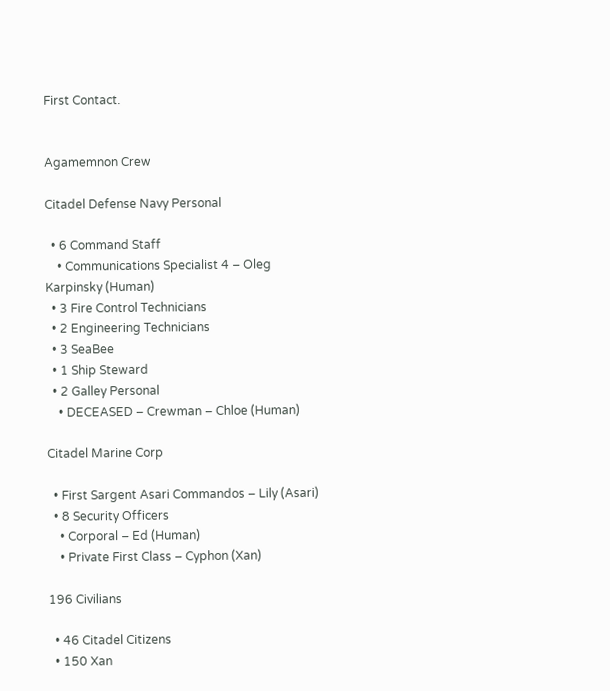First Contact.


Agamemnon Crew

Citadel Defense Navy Personal

  • 6 Command Staff
    • Communications Specialist 4 – Oleg Karpinsky (Human)
  • 3 Fire Control Technicians
  • 2 Engineering Technicians
  • 3 SeaBee
  • 1 Ship Steward
  • 2 Galley Personal
    • DECEASED – Crewman – Chloe (Human)

Citadel Marine Corp

  • First Sargent Asari Commandos – Lily (Asari)
  • 8 Security Officers
    • Corporal – Ed (Human)
    • Private First Class – Cyphon (Xan)

196 Civilians

  • 46 Citadel Citizens
  • 150 Xan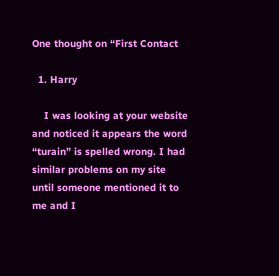One thought on “First Contact

  1. Harry

    I was looking at your website and noticed it appears the word “turain” is spelled wrong. I had similar problems on my site until someone mentioned it to me and I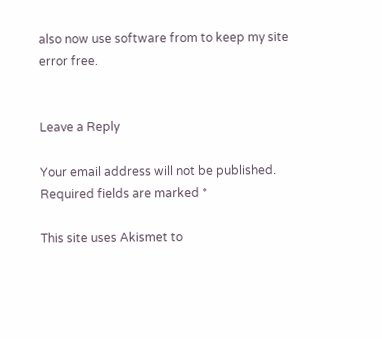also now use software from to keep my site error free.


Leave a Reply

Your email address will not be published. Required fields are marked *

This site uses Akismet to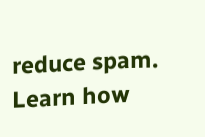reduce spam. Learn how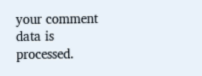your comment data is processed.